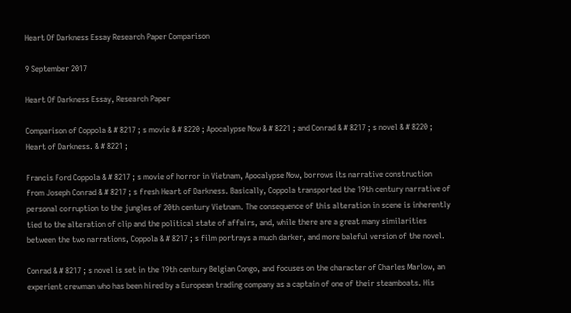Heart Of Darkness Essay Research Paper Comparison

9 September 2017

Heart Of Darkness Essay, Research Paper

Comparison of Coppola & # 8217 ; s movie & # 8220 ; Apocalypse Now & # 8221 ; and Conrad & # 8217 ; s novel & # 8220 ; Heart of Darkness. & # 8221 ;

Francis Ford Coppola & # 8217 ; s movie of horror in Vietnam, Apocalypse Now, borrows its narrative construction from Joseph Conrad & # 8217 ; s fresh Heart of Darkness. Basically, Coppola transported the 19th century narrative of personal corruption to the jungles of 20th century Vietnam. The consequence of this alteration in scene is inherently tied to the alteration of clip and the political state of affairs, and, while there are a great many similarities between the two narrations, Coppola & # 8217 ; s film portrays a much darker, and more baleful version of the novel.

Conrad & # 8217 ; s novel is set in the 19th century Belgian Congo, and focuses on the character of Charles Marlow, an experient crewman who has been hired by a European trading company as a captain of one of their steamboats. His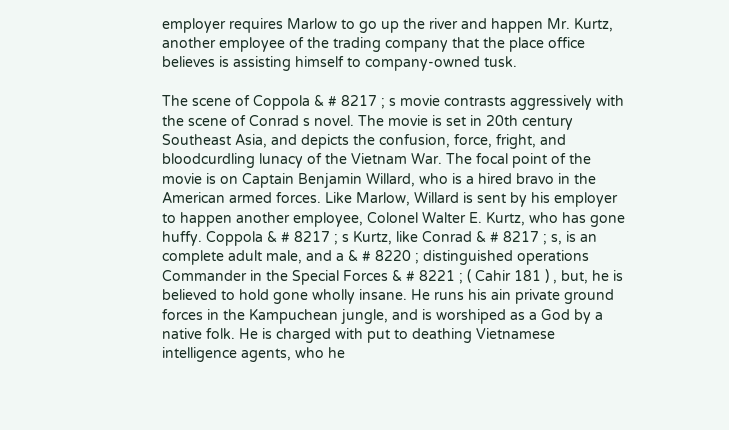employer requires Marlow to go up the river and happen Mr. Kurtz, another employee of the trading company that the place office believes is assisting himself to company-owned tusk.

The scene of Coppola & # 8217 ; s movie contrasts aggressively with the scene of Conrad s novel. The movie is set in 20th century Southeast Asia, and depicts the confusion, force, fright, and bloodcurdling lunacy of the Vietnam War. The focal point of the movie is on Captain Benjamin Willard, who is a hired bravo in the American armed forces. Like Marlow, Willard is sent by his employer to happen another employee, Colonel Walter E. Kurtz, who has gone huffy. Coppola & # 8217 ; s Kurtz, like Conrad & # 8217 ; s, is an complete adult male, and a & # 8220 ; distinguished operations Commander in the Special Forces & # 8221 ; ( Cahir 181 ) , but, he is believed to hold gone wholly insane. He runs his ain private ground forces in the Kampuchean jungle, and is worshiped as a God by a native folk. He is charged with put to deathing Vietnamese intelligence agents, who he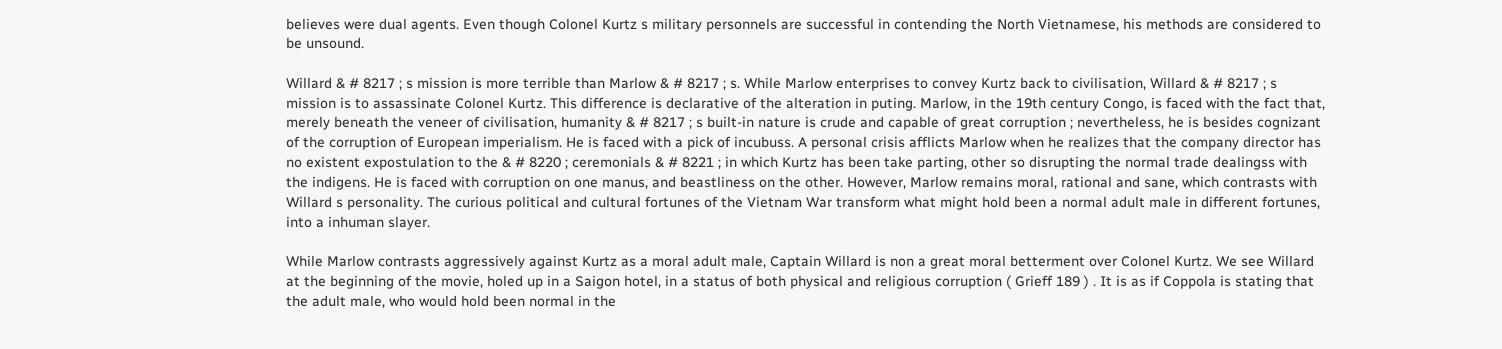believes were dual agents. Even though Colonel Kurtz s military personnels are successful in contending the North Vietnamese, his methods are considered to be unsound.

Willard & # 8217 ; s mission is more terrible than Marlow & # 8217 ; s. While Marlow enterprises to convey Kurtz back to civilisation, Willard & # 8217 ; s mission is to assassinate Colonel Kurtz. This difference is declarative of the alteration in puting. Marlow, in the 19th century Congo, is faced with the fact that, merely beneath the veneer of civilisation, humanity & # 8217 ; s built-in nature is crude and capable of great corruption ; nevertheless, he is besides cognizant of the corruption of European imperialism. He is faced with a pick of incubuss. A personal crisis afflicts Marlow when he realizes that the company director has no existent expostulation to the & # 8220 ; ceremonials & # 8221 ; in which Kurtz has been take parting, other so disrupting the normal trade dealingss with the indigens. He is faced with corruption on one manus, and beastliness on the other. However, Marlow remains moral, rational and sane, which contrasts with Willard s personality. The curious political and cultural fortunes of the Vietnam War transform what might hold been a normal adult male in different fortunes, into a inhuman slayer.

While Marlow contrasts aggressively against Kurtz as a moral adult male, Captain Willard is non a great moral betterment over Colonel Kurtz. We see Willard at the beginning of the movie, holed up in a Saigon hotel, in a status of both physical and religious corruption ( Grieff 189 ) . It is as if Coppola is stating that the adult male, who would hold been normal in the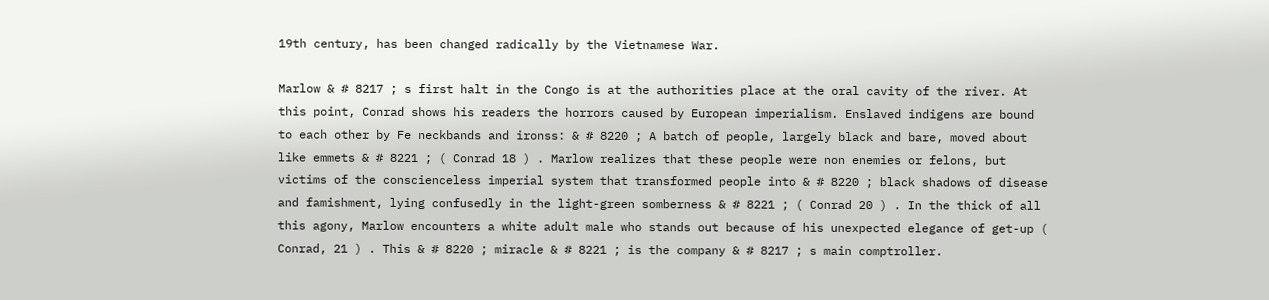19th century, has been changed radically by the Vietnamese War.

Marlow & # 8217 ; s first halt in the Congo is at the authorities place at the oral cavity of the river. At this point, Conrad shows his readers the horrors caused by European imperialism. Enslaved indigens are bound to each other by Fe neckbands and ironss: & # 8220 ; A batch of people, largely black and bare, moved about like emmets & # 8221 ; ( Conrad 18 ) . Marlow realizes that these people were non enemies or felons, but victims of the conscienceless imperial system that transformed people into & # 8220 ; black shadows of disease and famishment, lying confusedly in the light-green somberness & # 8221 ; ( Conrad 20 ) . In the thick of all this agony, Marlow encounters a white adult male who stands out because of his unexpected elegance of get-up ( Conrad, 21 ) . This & # 8220 ; miracle & # 8221 ; is the company & # 8217 ; s main comptroller.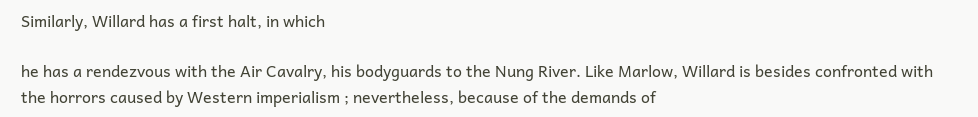Similarly, Willard has a first halt, in which

he has a rendezvous with the Air Cavalry, his bodyguards to the Nung River. Like Marlow, Willard is besides confronted with the horrors caused by Western imperialism ; nevertheless, because of the demands of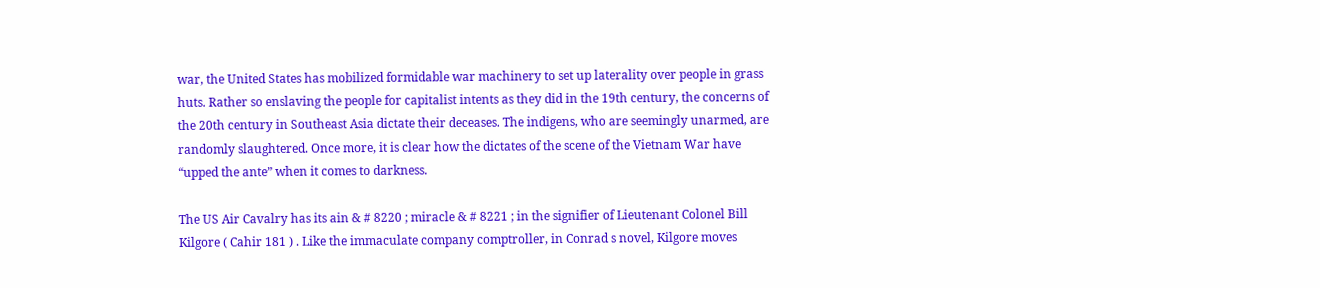war, the United States has mobilized formidable war machinery to set up laterality over people in grass huts. Rather so enslaving the people for capitalist intents as they did in the 19th century, the concerns of the 20th century in Southeast Asia dictate their deceases. The indigens, who are seemingly unarmed, are randomly slaughtered. Once more, it is clear how the dictates of the scene of the Vietnam War have “upped the ante” when it comes to darkness.

The US Air Cavalry has its ain & # 8220 ; miracle & # 8221 ; in the signifier of Lieutenant Colonel Bill Kilgore ( Cahir 181 ) . Like the immaculate company comptroller, in Conrad s novel, Kilgore moves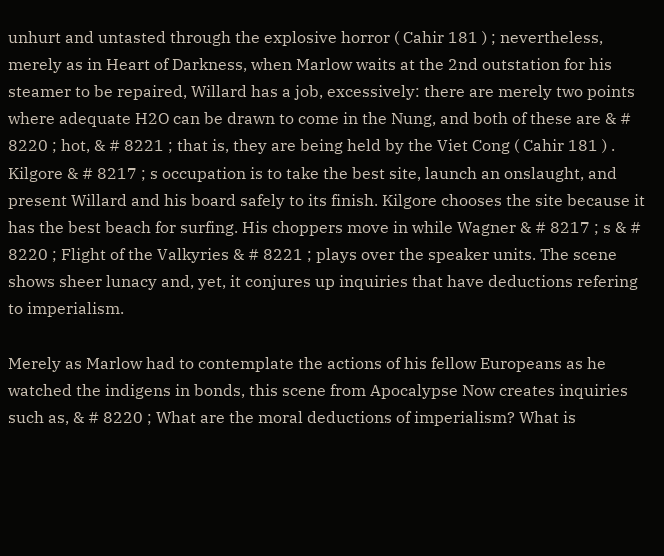unhurt and untasted through the explosive horror ( Cahir 181 ) ; nevertheless, merely as in Heart of Darkness, when Marlow waits at the 2nd outstation for his steamer to be repaired, Willard has a job, excessively: there are merely two points where adequate H2O can be drawn to come in the Nung, and both of these are & # 8220 ; hot, & # 8221 ; that is, they are being held by the Viet Cong ( Cahir 181 ) . Kilgore & # 8217 ; s occupation is to take the best site, launch an onslaught, and present Willard and his board safely to its finish. Kilgore chooses the site because it has the best beach for surfing. His choppers move in while Wagner & # 8217 ; s & # 8220 ; Flight of the Valkyries & # 8221 ; plays over the speaker units. The scene shows sheer lunacy and, yet, it conjures up inquiries that have deductions refering to imperialism.

Merely as Marlow had to contemplate the actions of his fellow Europeans as he watched the indigens in bonds, this scene from Apocalypse Now creates inquiries such as, & # 8220 ; What are the moral deductions of imperialism? What is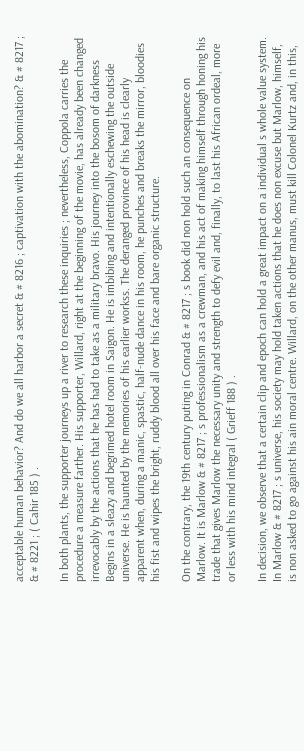acceptable human behavior? And do we all harbor a secret & # 8216 ; captivation with the abomination? & # 8217 ; & # 8221 ; ( Cahir 185 ) .

In both plants, the supporter journeys up a river to research these inquiries ; nevertheless, Coppola carries the procedure a measure farther. His supporter, Willard, right at the beginning of the movie, has already been changed irrevocably by the actions that he has had to take as a military bravo. His journey into the bosom of darkness Begins in a sleazy and begrimed hotel room in Saigon. He is imbibing and intentionally eschewing the outside universe. He is haunted by the memories of his earlier workss. The deranged province of his head is clearly apparent when, during a manic, spastic, half-nude dance in his room, he punches and breaks the mirror, bloodies his fist and wipes the bright, ruddy blood all over his face and bare organic structure.

On the contrary, the 19th century puting in Conrad & # 8217 ; s book did non hold such an consequence on Marlow. It is Marlow & # 8217 ; s professionalism as a crewman, and his act of making himself through honing his trade that gives Marlow the necessary unity and strength to defy evil and, finally, to last his African ordeal, more or less with his mind integral ( Grieff 188 ) .

In decision, we observe that a certain clip and epoch can hold a great impact on a individual s whole value system. In Marlow & # 8217 ; s universe, his society may hold taken actions that he does non excuse but Marlow, himself, is non asked to go against his ain moral centre. Willard, on the other manus, must kill Colonel Kurtz and, in this,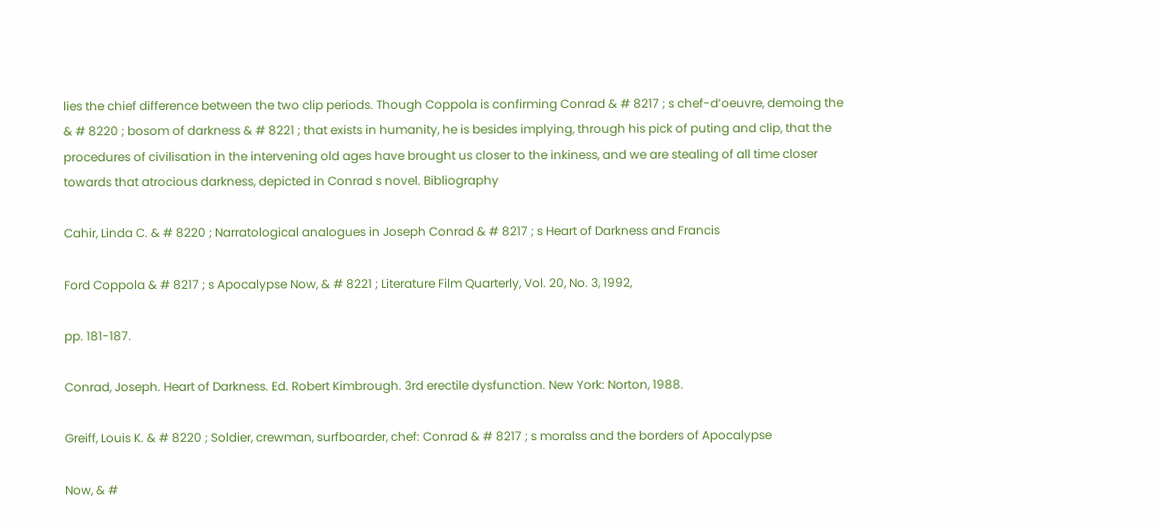lies the chief difference between the two clip periods. Though Coppola is confirming Conrad & # 8217 ; s chef-d’oeuvre, demoing the & # 8220 ; bosom of darkness & # 8221 ; that exists in humanity, he is besides implying, through his pick of puting and clip, that the procedures of civilisation in the intervening old ages have brought us closer to the inkiness, and we are stealing of all time closer towards that atrocious darkness, depicted in Conrad s novel. Bibliography

Cahir, Linda C. & # 8220 ; Narratological analogues in Joseph Conrad & # 8217 ; s Heart of Darkness and Francis

Ford Coppola & # 8217 ; s Apocalypse Now, & # 8221 ; Literature Film Quarterly, Vol. 20, No. 3, 1992,

pp. 181-187.

Conrad, Joseph. Heart of Darkness. Ed. Robert Kimbrough. 3rd erectile dysfunction. New York: Norton, 1988.

Greiff, Louis K. & # 8220 ; Soldier, crewman, surfboarder, chef: Conrad & # 8217 ; s moralss and the borders of Apocalypse

Now, & #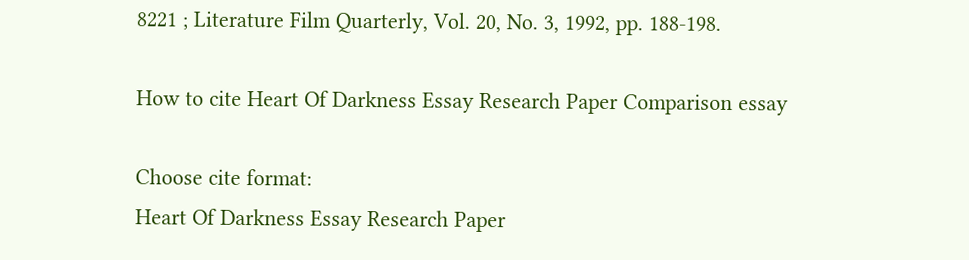8221 ; Literature Film Quarterly, Vol. 20, No. 3, 1992, pp. 188-198.

How to cite Heart Of Darkness Essay Research Paper Comparison essay

Choose cite format:
Heart Of Darkness Essay Research Paper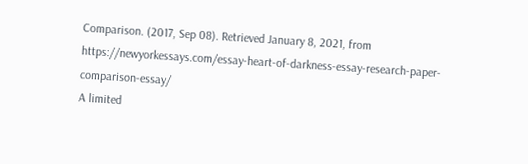Comparison. (2017, Sep 08). Retrieved January 8, 2021, from https://newyorkessays.com/essay-heart-of-darkness-essay-research-paper-comparison-essay/
A limited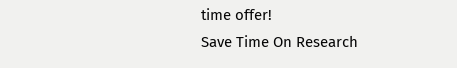time offer!
Save Time On Research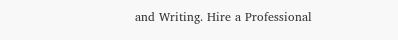and Writing. Hire a Professional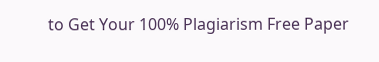to Get Your 100% Plagiarism Free Paper